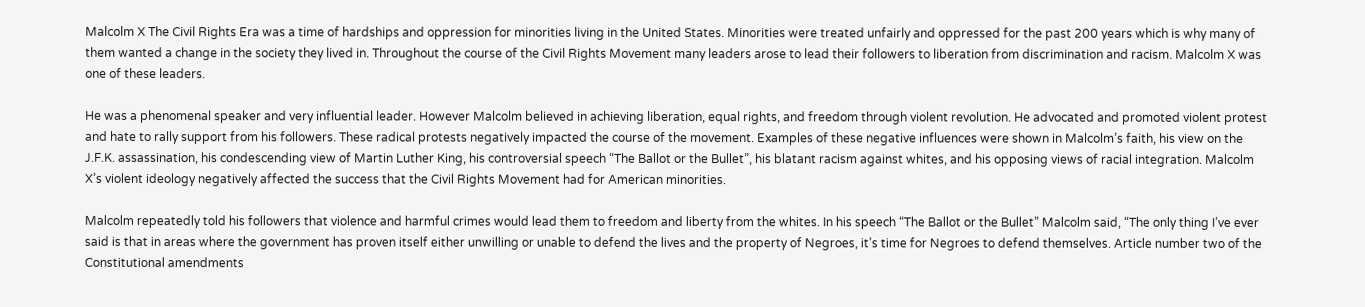Malcolm X The Civil Rights Era was a time of hardships and oppression for minorities living in the United States. Minorities were treated unfairly and oppressed for the past 200 years which is why many of them wanted a change in the society they lived in. Throughout the course of the Civil Rights Movement many leaders arose to lead their followers to liberation from discrimination and racism. Malcolm X was one of these leaders.

He was a phenomenal speaker and very influential leader. However Malcolm believed in achieving liberation, equal rights, and freedom through violent revolution. He advocated and promoted violent protest and hate to rally support from his followers. These radical protests negatively impacted the course of the movement. Examples of these negative influences were shown in Malcolm’s faith, his view on the J.F.K. assassination, his condescending view of Martin Luther King, his controversial speech “The Ballot or the Bullet”, his blatant racism against whites, and his opposing views of racial integration. Malcolm X’s violent ideology negatively affected the success that the Civil Rights Movement had for American minorities.

Malcolm repeatedly told his followers that violence and harmful crimes would lead them to freedom and liberty from the whites. In his speech “The Ballot or the Bullet” Malcolm said, “The only thing I’ve ever said is that in areas where the government has proven itself either unwilling or unable to defend the lives and the property of Negroes, it’s time for Negroes to defend themselves. Article number two of the Constitutional amendments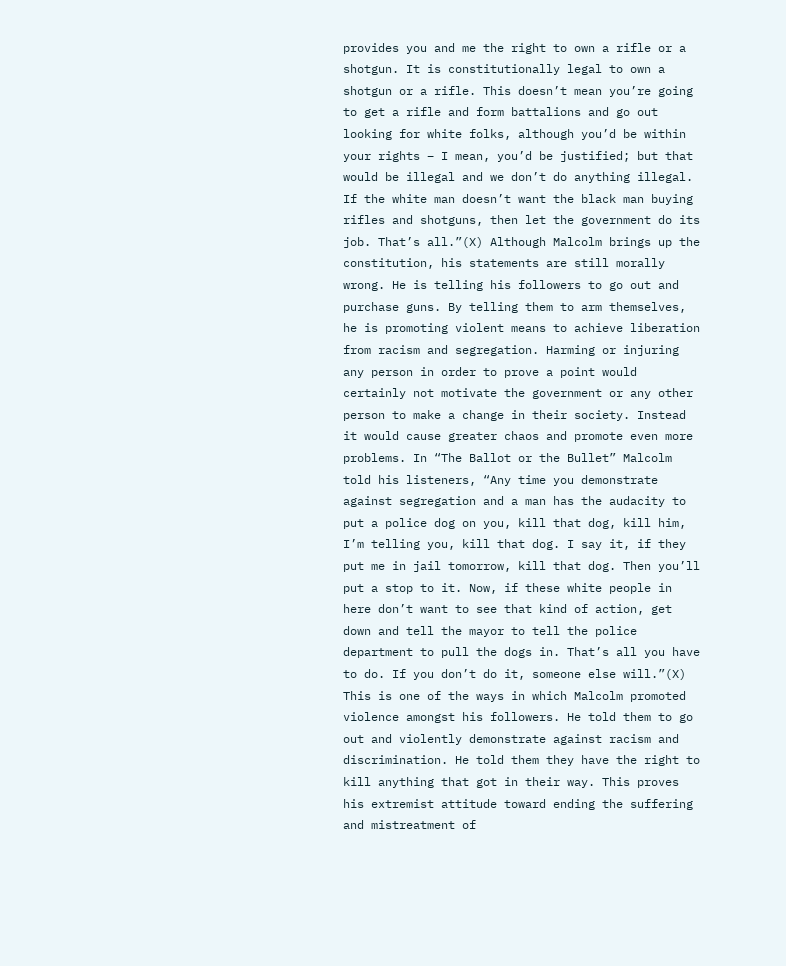provides you and me the right to own a rifle or a shotgun. It is constitutionally legal to own a shotgun or a rifle. This doesn’t mean you’re going to get a rifle and form battalions and go out looking for white folks, although you’d be within your rights – I mean, you’d be justified; but that would be illegal and we don’t do anything illegal. If the white man doesn’t want the black man buying rifles and shotguns, then let the government do its job. That’s all.”(X) Although Malcolm brings up the constitution, his statements are still morally wrong. He is telling his followers to go out and purchase guns. By telling them to arm themselves, he is promoting violent means to achieve liberation from racism and segregation. Harming or injuring any person in order to prove a point would certainly not motivate the government or any other person to make a change in their society. Instead it would cause greater chaos and promote even more problems. In “The Ballot or the Bullet” Malcolm told his listeners, “Any time you demonstrate against segregation and a man has the audacity to put a police dog on you, kill that dog, kill him, I’m telling you, kill that dog. I say it, if they put me in jail tomorrow, kill that dog. Then you’ll put a stop to it. Now, if these white people in here don’t want to see that kind of action, get down and tell the mayor to tell the police department to pull the dogs in. That’s all you have to do. If you don’t do it, someone else will.”(X) This is one of the ways in which Malcolm promoted violence amongst his followers. He told them to go out and violently demonstrate against racism and discrimination. He told them they have the right to kill anything that got in their way. This proves his extremist attitude toward ending the suffering and mistreatment of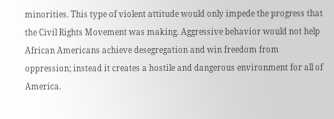minorities. This type of violent attitude would only impede the progress that the Civil Rights Movement was making. Aggressive behavior would not help African Americans achieve desegregation and win freedom from oppression; instead it creates a hostile and dangerous environment for all of America.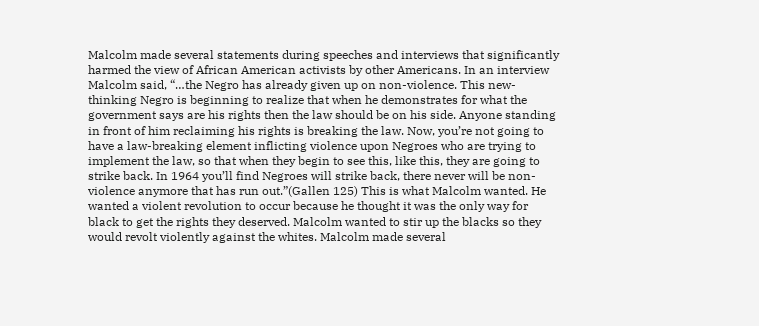Malcolm made several statements during speeches and interviews that significantly harmed the view of African American activists by other Americans. In an interview Malcolm said, “…the Negro has already given up on non-violence. This new-thinking Negro is beginning to realize that when he demonstrates for what the government says are his rights then the law should be on his side. Anyone standing in front of him reclaiming his rights is breaking the law. Now, you’re not going to have a law-breaking element inflicting violence upon Negroes who are trying to implement the law, so that when they begin to see this, like this, they are going to strike back. In 1964 you’ll find Negroes will strike back, there never will be non-violence anymore that has run out.”(Gallen 125) This is what Malcolm wanted. He wanted a violent revolution to occur because he thought it was the only way for black to get the rights they deserved. Malcolm wanted to stir up the blacks so they would revolt violently against the whites. Malcolm made several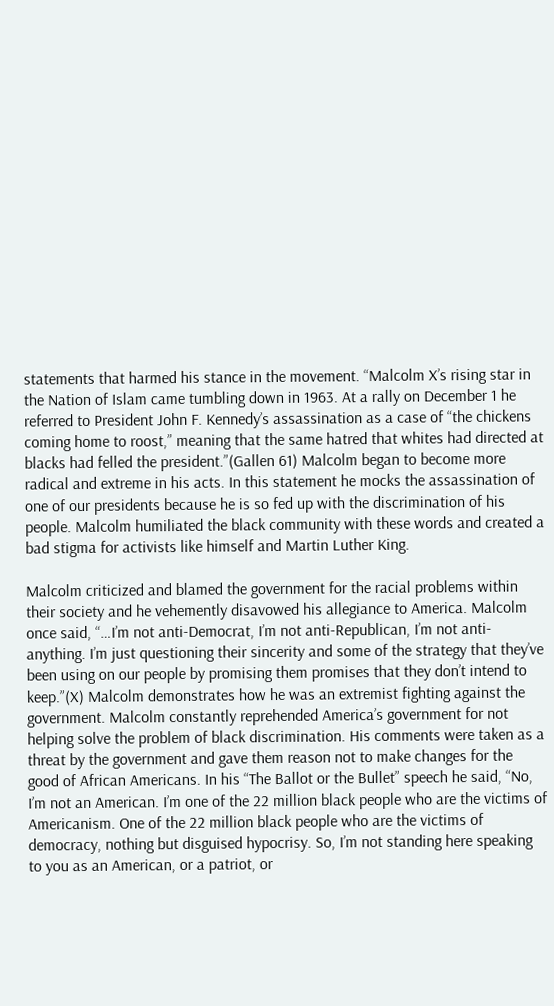statements that harmed his stance in the movement. “Malcolm X’s rising star in the Nation of Islam came tumbling down in 1963. At a rally on December 1 he referred to President John F. Kennedy’s assassination as a case of “the chickens coming home to roost,” meaning that the same hatred that whites had directed at blacks had felled the president.”(Gallen 61) Malcolm began to become more radical and extreme in his acts. In this statement he mocks the assassination of one of our presidents because he is so fed up with the discrimination of his people. Malcolm humiliated the black community with these words and created a bad stigma for activists like himself and Martin Luther King.

Malcolm criticized and blamed the government for the racial problems within their society and he vehemently disavowed his allegiance to America. Malcolm once said, “…I’m not anti-Democrat, I’m not anti-Republican, I’m not anti-anything. I’m just questioning their sincerity and some of the strategy that they’ve been using on our people by promising them promises that they don’t intend to keep.”(X) Malcolm demonstrates how he was an extremist fighting against the government. Malcolm constantly reprehended America’s government for not helping solve the problem of black discrimination. His comments were taken as a threat by the government and gave them reason not to make changes for the good of African Americans. In his “The Ballot or the Bullet” speech he said, “No, I’m not an American. I’m one of the 22 million black people who are the victims of Americanism. One of the 22 million black people who are the victims of democracy, nothing but disguised hypocrisy. So, I’m not standing here speaking to you as an American, or a patriot, or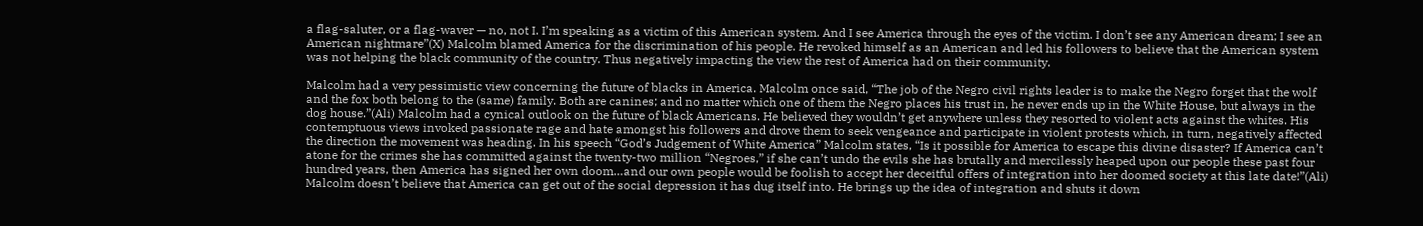a flag-saluter, or a flag-waver — no, not I. I’m speaking as a victim of this American system. And I see America through the eyes of the victim. I don’t see any American dream; I see an American nightmare”(X) Malcolm blamed America for the discrimination of his people. He revoked himself as an American and led his followers to believe that the American system was not helping the black community of the country. Thus negatively impacting the view the rest of America had on their community.

Malcolm had a very pessimistic view concerning the future of blacks in America. Malcolm once said, “The job of the Negro civil rights leader is to make the Negro forget that the wolf and the fox both belong to the (same) family. Both are canines; and no matter which one of them the Negro places his trust in, he never ends up in the White House, but always in the dog house.”(Ali) Malcolm had a cynical outlook on the future of black Americans. He believed they wouldn’t get anywhere unless they resorted to violent acts against the whites. His contemptuous views invoked passionate rage and hate amongst his followers and drove them to seek vengeance and participate in violent protests which, in turn, negatively affected the direction the movement was heading. In his speech “God’s Judgement of White America” Malcolm states, “Is it possible for America to escape this divine disaster? If America can’t atone for the crimes she has committed against the twenty-two million “Negroes,” if she can’t undo the evils she has brutally and mercilessly heaped upon our people these past four hundred years, then America has signed her own doom…and our own people would be foolish to accept her deceitful offers of integration into her doomed society at this late date!”(Ali) Malcolm doesn’t believe that America can get out of the social depression it has dug itself into. He brings up the idea of integration and shuts it down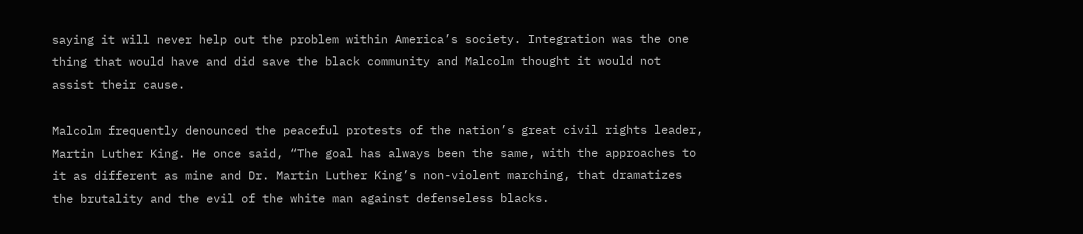saying it will never help out the problem within America’s society. Integration was the one thing that would have and did save the black community and Malcolm thought it would not assist their cause.

Malcolm frequently denounced the peaceful protests of the nation’s great civil rights leader, Martin Luther King. He once said, “The goal has always been the same, with the approaches to it as different as mine and Dr. Martin Luther King’s non-violent marching, that dramatizes the brutality and the evil of the white man against defenseless blacks.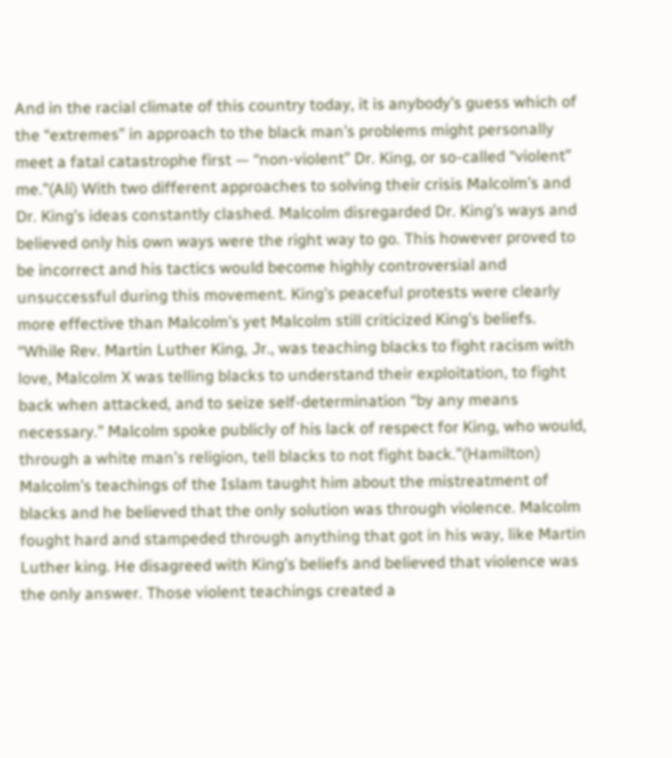And in the racial climate of this country today, it is anybody’s guess which of the “extremes” in approach to the black man’s problems might personally meet a fatal catastrophe first — “non-violent” Dr. King, or so-called “violent” me.”(Ali) With two different approaches to solving their crisis Malcolm’s and Dr. King’s ideas constantly clashed. Malcolm disregarded Dr. King’s ways and believed only his own ways were the right way to go. This however proved to be incorrect and his tactics would become highly controversial and unsuccessful during this movement. King’s peaceful protests were clearly more effective than Malcolm’s yet Malcolm still criticized King’s beliefs. “While Rev. Martin Luther King, Jr., was teaching blacks to fight racism with love, Malcolm X was telling blacks to understand their exploitation, to fight back when attacked, and to seize self-determination “by any means necessary.” Malcolm spoke publicly of his lack of respect for King, who would, through a white man’s religion, tell blacks to not fight back.”(Hamilton) Malcolm’s teachings of the Islam taught him about the mistreatment of blacks and he believed that the only solution was through violence. Malcolm fought hard and stampeded through anything that got in his way, like Martin Luther king. He disagreed with King’s beliefs and believed that violence was the only answer. Those violent teachings created a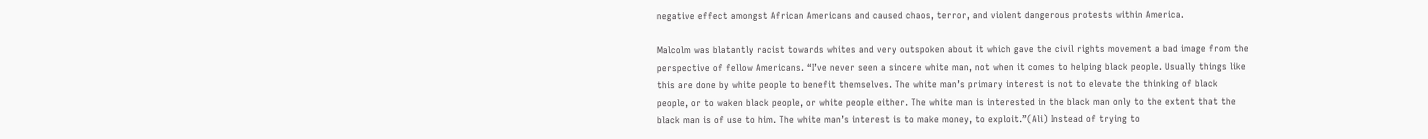negative effect amongst African Americans and caused chaos, terror, and violent dangerous protests within America.

Malcolm was blatantly racist towards whites and very outspoken about it which gave the civil rights movement a bad image from the perspective of fellow Americans. “I’ve never seen a sincere white man, not when it comes to helping black people. Usually things like this are done by white people to benefit themselves. The white man’s primary interest is not to elevate the thinking of black people, or to waken black people, or white people either. The white man is interested in the black man only to the extent that the black man is of use to him. The white man’s interest is to make money, to exploit.”(Ali) Instead of trying to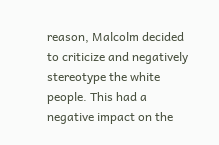reason, Malcolm decided to criticize and negatively stereotype the white people. This had a negative impact on the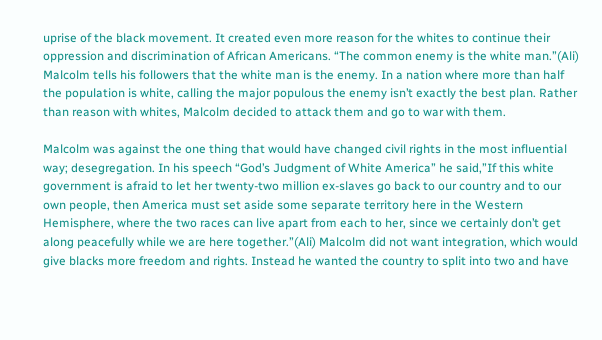uprise of the black movement. It created even more reason for the whites to continue their oppression and discrimination of African Americans. “The common enemy is the white man.”(Ali) Malcolm tells his followers that the white man is the enemy. In a nation where more than half the population is white, calling the major populous the enemy isn’t exactly the best plan. Rather than reason with whites, Malcolm decided to attack them and go to war with them.

Malcolm was against the one thing that would have changed civil rights in the most influential way; desegregation. In his speech “God’s Judgment of White America” he said,”If this white government is afraid to let her twenty-two million ex-slaves go back to our country and to our own people, then America must set aside some separate territory here in the Western Hemisphere, where the two races can live apart from each to her, since we certainly don’t get along peacefully while we are here together.”(Ali) Malcolm did not want integration, which would give blacks more freedom and rights. Instead he wanted the country to split into two and have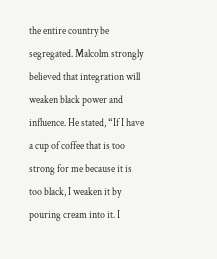the entire country be segregated. Malcolm strongly believed that integration will weaken black power and influence. He stated, “If I have a cup of coffee that is too strong for me because it is too black, I weaken it by pouring cream into it. I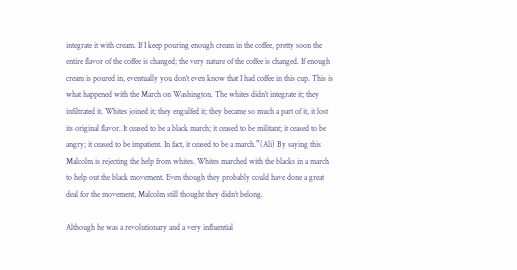integrate it with cream. If I keep pouring enough cream in the coffee, pretty soon the entire flavor of the coffee is changed; the very nature of the coffee is changed. If enough cream is poured in, eventually you don’t even know that I had coffee in this cup. This is what happened with the March on Washington. The whites didn’t integrate it; they infiltrated it. Whites joined it; they engulfed it; they became so much a part of it, it lost its original flavor. It ceased to be a black march; it ceased to be militant; it ceased to be angry; it ceased to be impatient. In fact, it ceased to be a march.”(Ali) By saying this Malcolm is rejecting the help from whites. Whites marched with the blacks in a march to help out the black movement. Even though they probably could have done a great deal for the movement, Malcolm still thought they didn’t belong.

Although he was a revolutionary and a very influential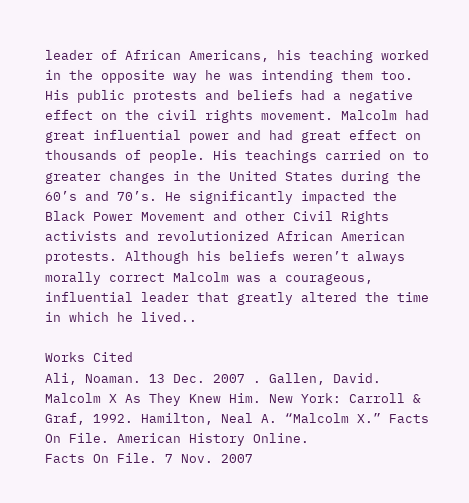leader of African Americans, his teaching worked in the opposite way he was intending them too. His public protests and beliefs had a negative effect on the civil rights movement. Malcolm had great influential power and had great effect on thousands of people. His teachings carried on to greater changes in the United States during the 60’s and 70’s. He significantly impacted the Black Power Movement and other Civil Rights activists and revolutionized African American protests. Although his beliefs weren’t always morally correct Malcolm was a courageous, influential leader that greatly altered the time in which he lived..

Works Cited
Ali, Noaman. 13 Dec. 2007 . Gallen, David. Malcolm X As They Knew Him. New York: Carroll & Graf, 1992. Hamilton, Neal A. “Malcolm X.” Facts On File. American History Online.
Facts On File. 7 Nov. 2007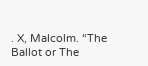. X, Malcolm. “The Ballot or The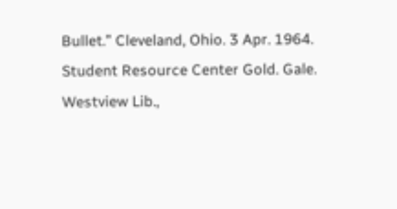Bullet.” Cleveland, Ohio. 3 Apr. 1964.
Student Resource Center Gold. Gale. Westview Lib.,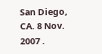San Diego, CA. 8 Nov. 2007 .